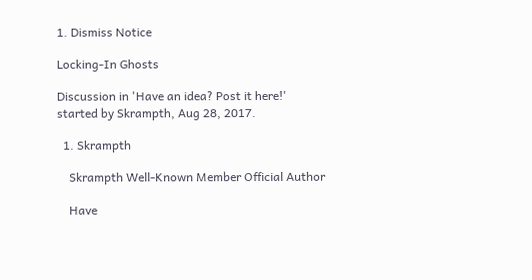1. Dismiss Notice

Locking-In Ghosts

Discussion in 'Have an idea? Post it here!' started by Skrampth, Aug 28, 2017.

  1. Skrampth

    Skrampth Well-Known Member Official Author

    Have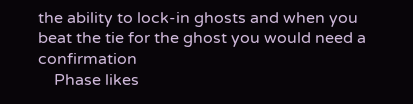the ability to lock-in ghosts and when you beat the tie for the ghost you would need a confirmation
    Phase likes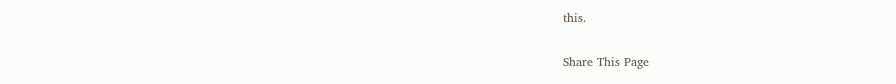this.

Share This Page